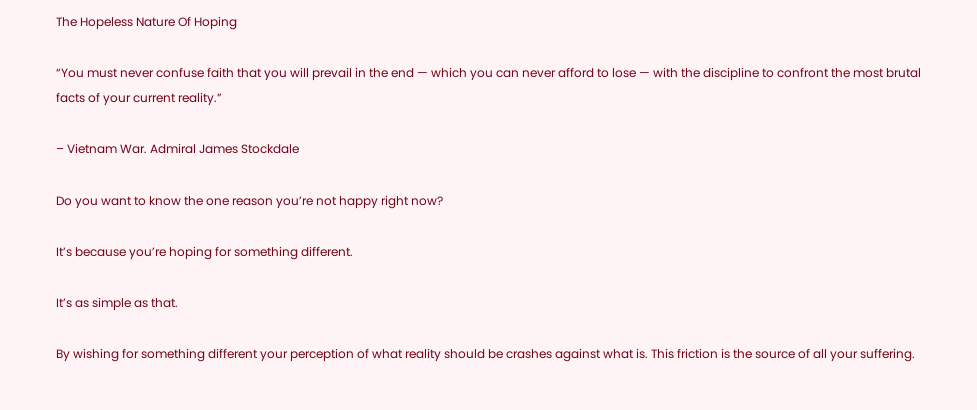The Hopeless Nature Of Hoping

“You must never confuse faith that you will prevail in the end — which you can never afford to lose — with the discipline to confront the most brutal facts of your current reality.”

– Vietnam War. Admiral James Stockdale

Do you want to know the one reason you’re not happy right now?

It’s because you’re hoping for something different.

It’s as simple as that.

By wishing for something different your perception of what reality should be crashes against what is. This friction is the source of all your suffering.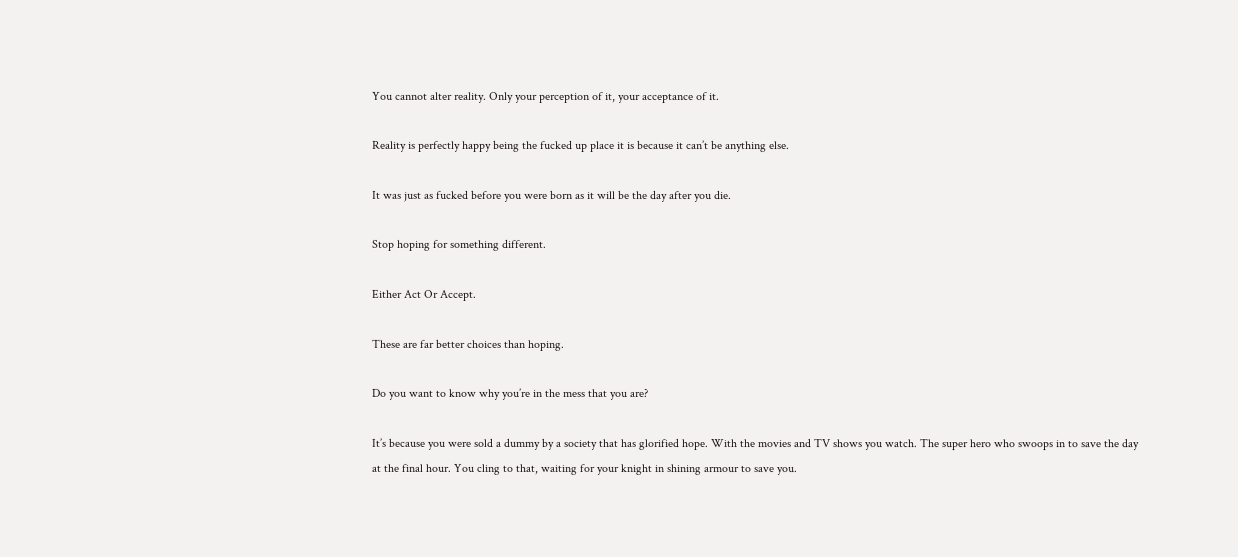You cannot alter reality. Only your perception of it, your acceptance of it.

Reality is perfectly happy being the fucked up place it is because it can’t be anything else.

It was just as fucked before you were born as it will be the day after you die.

Stop hoping for something different.

Either Act Or Accept.

These are far better choices than hoping.

Do you want to know why you’re in the mess that you are?

It’s because you were sold a dummy by a society that has glorified hope. With the movies and TV shows you watch. The super hero who swoops in to save the day at the final hour. You cling to that, waiting for your knight in shining armour to save you.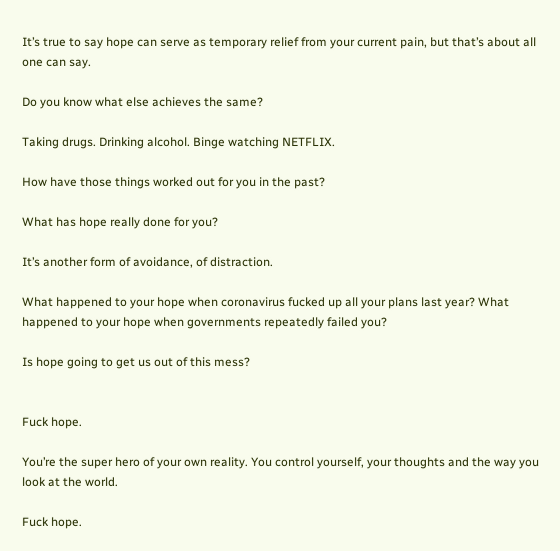It’s true to say hope can serve as temporary relief from your current pain, but that’s about all one can say.

Do you know what else achieves the same?

Taking drugs. Drinking alcohol. Binge watching NETFLIX.

How have those things worked out for you in the past?

What has hope really done for you?

It’s another form of avoidance, of distraction.

What happened to your hope when coronavirus fucked up all your plans last year? What happened to your hope when governments repeatedly failed you?

Is hope going to get us out of this mess?


Fuck hope.

You’re the super hero of your own reality. You control yourself, your thoughts and the way you look at the world.

Fuck hope.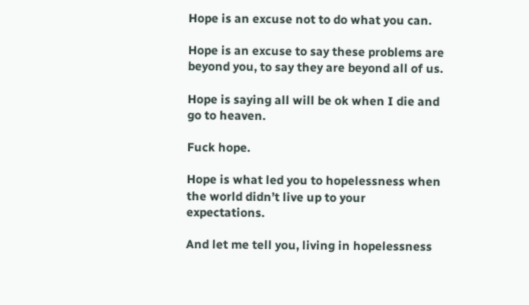Hope is an excuse not to do what you can.

Hope is an excuse to say these problems are beyond you, to say they are beyond all of us.

Hope is saying all will be ok when I die and go to heaven.

Fuck hope.

Hope is what led you to hopelessness when the world didn’t live up to your expectations.

And let me tell you, living in hopelessness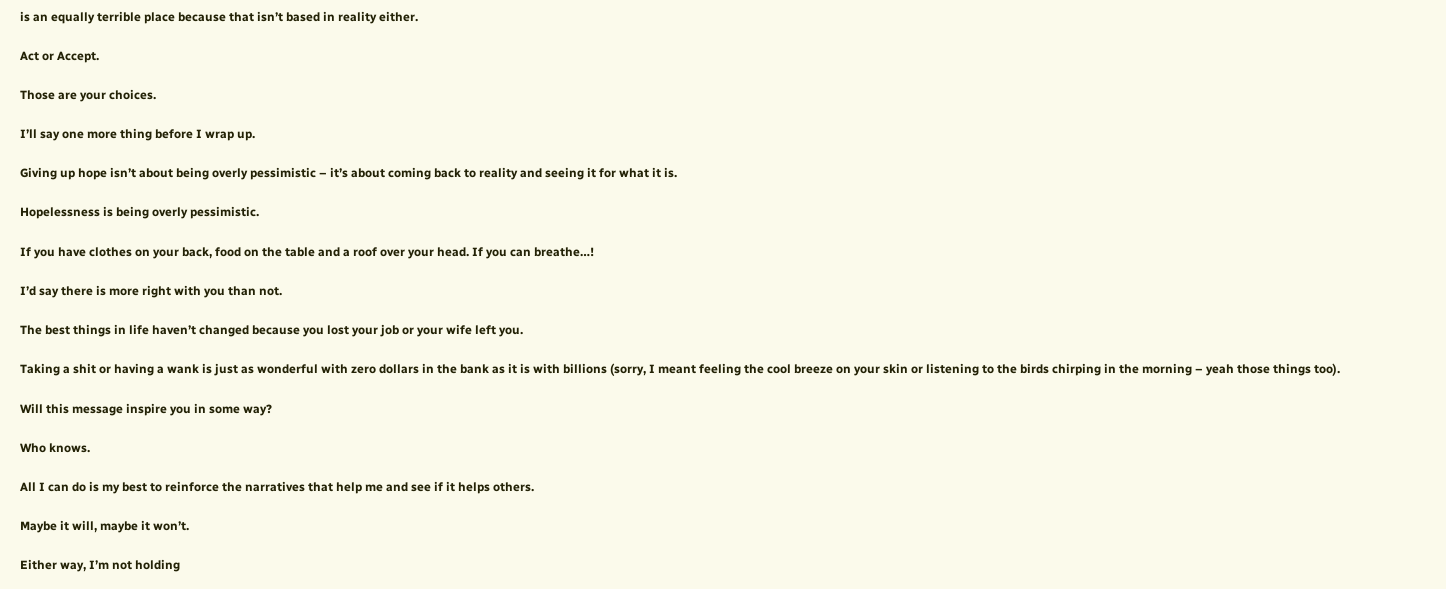is an equally terrible place because that isn’t based in reality either.

Act or Accept.

Those are your choices.

I’ll say one more thing before I wrap up.

Giving up hope isn’t about being overly pessimistic – it’s about coming back to reality and seeing it for what it is.

Hopelessness is being overly pessimistic.

If you have clothes on your back, food on the table and a roof over your head. If you can breathe…!

I’d say there is more right with you than not.

The best things in life haven’t changed because you lost your job or your wife left you.

Taking a shit or having a wank is just as wonderful with zero dollars in the bank as it is with billions (sorry, I meant feeling the cool breeze on your skin or listening to the birds chirping in the morning – yeah those things too).

Will this message inspire you in some way?

Who knows.

All I can do is my best to reinforce the narratives that help me and see if it helps others.

Maybe it will, maybe it won’t.

Either way, I’m not holding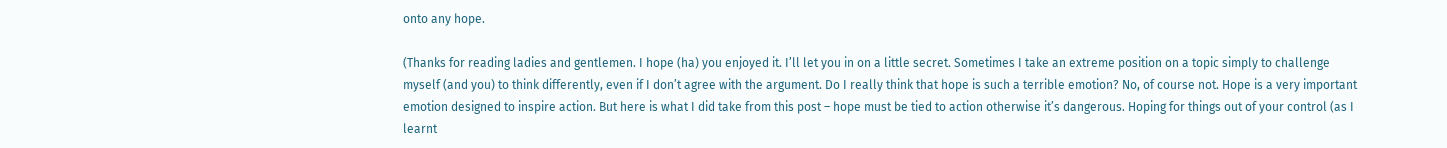onto any hope.

(Thanks for reading ladies and gentlemen. I hope (ha) you enjoyed it. I’ll let you in on a little secret. Sometimes I take an extreme position on a topic simply to challenge myself (and you) to think differently, even if I don’t agree with the argument. Do I really think that hope is such a terrible emotion? No, of course not. Hope is a very important emotion designed to inspire action. But here is what I did take from this post – hope must be tied to action otherwise it’s dangerous. Hoping for things out of your control (as I learnt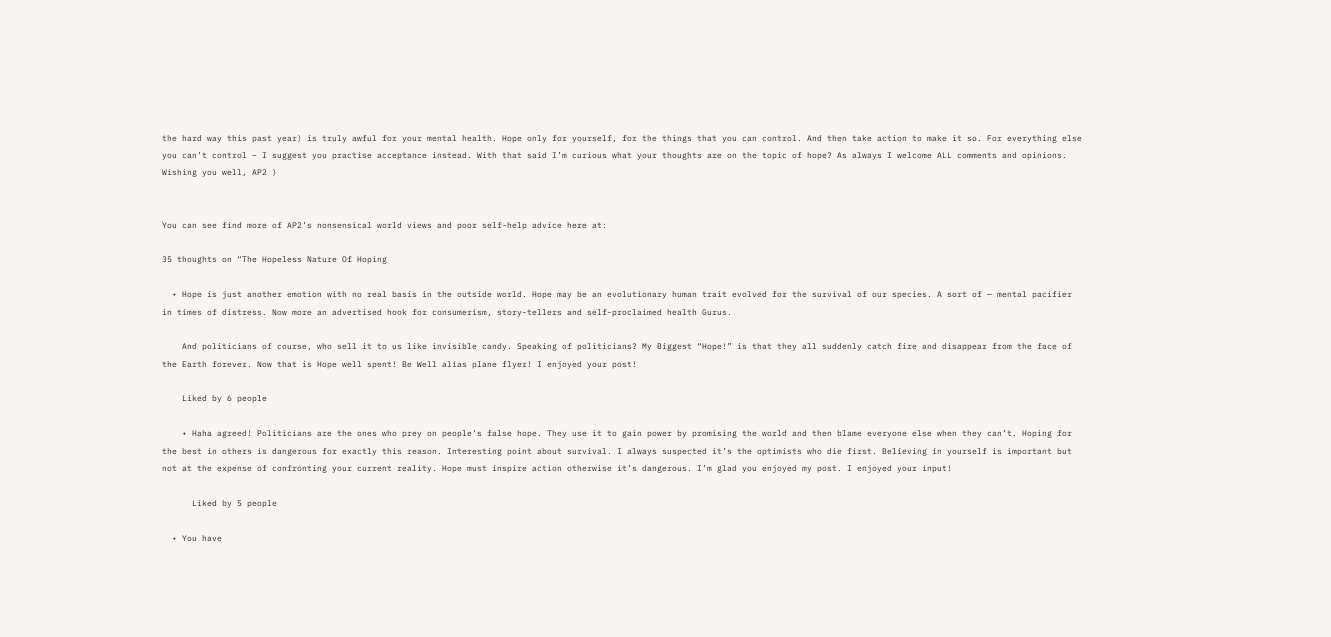the hard way this past year) is truly awful for your mental health. Hope only for yourself, for the things that you can control. And then take action to make it so. For everything else you can’t control – I suggest you practise acceptance instead. With that said I’m curious what your thoughts are on the topic of hope? As always I welcome ALL comments and opinions. Wishing you well, AP2 )


You can see find more of AP2’s nonsensical world views and poor self-help advice here at:

35 thoughts on “The Hopeless Nature Of Hoping

  • Hope is just another emotion with no real basis in the outside world. Hope may be an evolutionary human trait evolved for the survival of our species. A sort of — mental pacifier in times of distress. Now more an advertised hook for consumerism, story-tellers and self-proclaimed health Gurus.

    And politicians of course, who sell it to us like invisible candy. Speaking of politicians? My Biggest “Hope!” is that they all suddenly catch fire and disappear from the face of the Earth forever. Now that is Hope well spent! Be Well alias plane flyer! I enjoyed your post!

    Liked by 6 people

    • Haha agreed! Politicians are the ones who prey on people’s false hope. They use it to gain power by promising the world and then blame everyone else when they can’t. Hoping for the best in others is dangerous for exactly this reason. Interesting point about survival. I always suspected it’s the optimists who die first. Believing in yourself is important but not at the expense of confronting your current reality. Hope must inspire action otherwise it’s dangerous. I’m glad you enjoyed my post. I enjoyed your input!

      Liked by 5 people

  • You have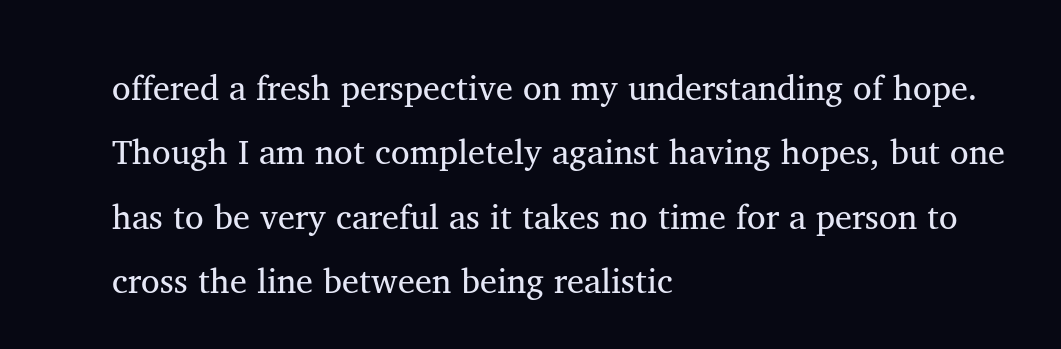offered a fresh perspective on my understanding of hope. Though I am not completely against having hopes, but one has to be very careful as it takes no time for a person to cross the line between being realistic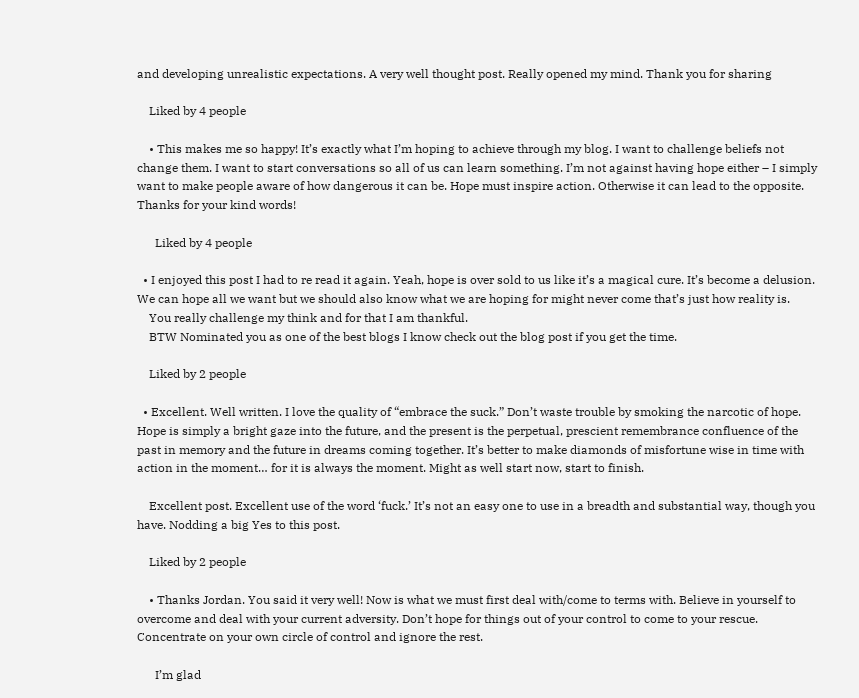and developing unrealistic expectations. A very well thought post. Really opened my mind. Thank you for sharing

    Liked by 4 people

    • This makes me so happy! It’s exactly what I’m hoping to achieve through my blog. I want to challenge beliefs not change them. I want to start conversations so all of us can learn something. I’m not against having hope either – I simply want to make people aware of how dangerous it can be. Hope must inspire action. Otherwise it can lead to the opposite. Thanks for your kind words!

      Liked by 4 people

  • I enjoyed this post I had to re read it again. Yeah, hope is over sold to us like it’s a magical cure. It’s become a delusion. We can hope all we want but we should also know what we are hoping for might never come that’s just how reality is.
    You really challenge my think and for that I am thankful.
    BTW Nominated you as one of the best blogs I know check out the blog post if you get the time.

    Liked by 2 people

  • Excellent. Well written. I love the quality of “embrace the suck.” Don’t waste trouble by smoking the narcotic of hope. Hope is simply a bright gaze into the future, and the present is the perpetual, prescient remembrance confluence of the past in memory and the future in dreams coming together. It’s better to make diamonds of misfortune wise in time with action in the moment… for it is always the moment. Might as well start now, start to finish.

    Excellent post. Excellent use of the word ‘fuck.’ It’s not an easy one to use in a breadth and substantial way, though you have. Nodding a big Yes to this post.

    Liked by 2 people

    • Thanks Jordan. You said it very well! Now is what we must first deal with/come to terms with. Believe in yourself to overcome and deal with your current adversity. Don’t hope for things out of your control to come to your rescue. Concentrate on your own circle of control and ignore the rest.

      I’m glad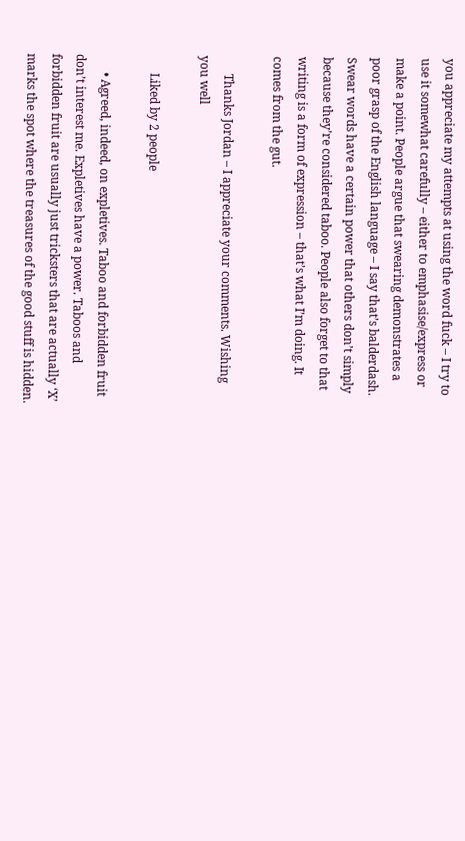you appreciate my attempts at using the word fuck – I try to use it somewhat carefully – either to emphasise/express or make a point. People argue that swearing demonstrates a poor grasp of the English language – I say that’s balderdash. Swear words have a certain power that others don’t simply because they’re considered taboo. People also forget to that writing is a form of expression – that’s what I’m doing. It comes from the gut.

      Thanks Jordan – I appreciate your comments. Wishing you well

      Liked by 2 people

      • Agreed, indeed, on expletives. Taboo and forbidden fruit don’t interest me. Expletives have a power. Taboos and forbidden fruit are usually just tricksters that are actually ‘X’ marks the spot where the treasures of the good stuff is hidden.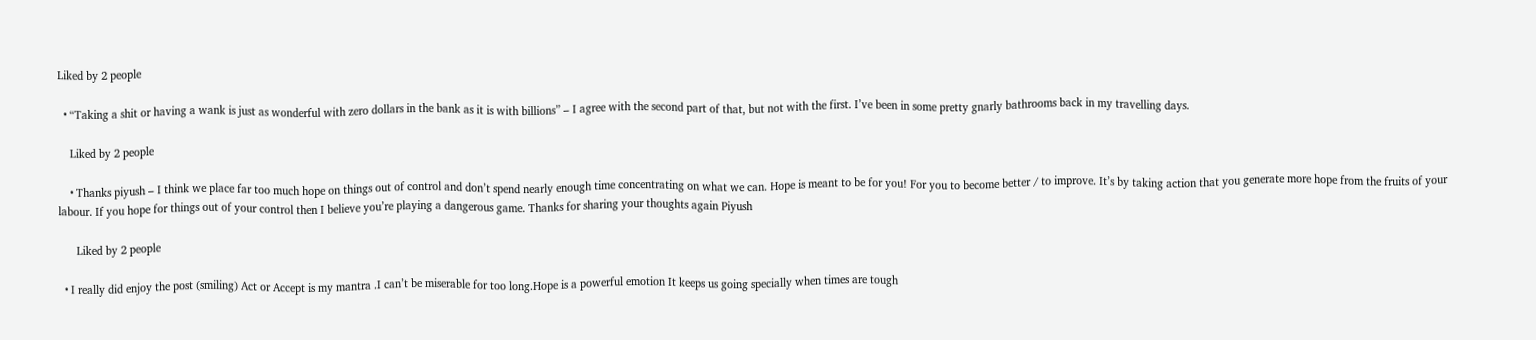Liked by 2 people

  • “Taking a shit or having a wank is just as wonderful with zero dollars in the bank as it is with billions” – I agree with the second part of that, but not with the first. I’ve been in some pretty gnarly bathrooms back in my travelling days.

    Liked by 2 people

    • Thanks piyush – I think we place far too much hope on things out of control and don’t spend nearly enough time concentrating on what we can. Hope is meant to be for you! For you to become better / to improve. It’s by taking action that you generate more hope from the fruits of your labour. If you hope for things out of your control then I believe you’re playing a dangerous game. Thanks for sharing your thoughts again Piyush

      Liked by 2 people

  • I really did enjoy the post (smiling) Act or Accept is my mantra .I can’t be miserable for too long.Hope is a powerful emotion It keeps us going specially when times are tough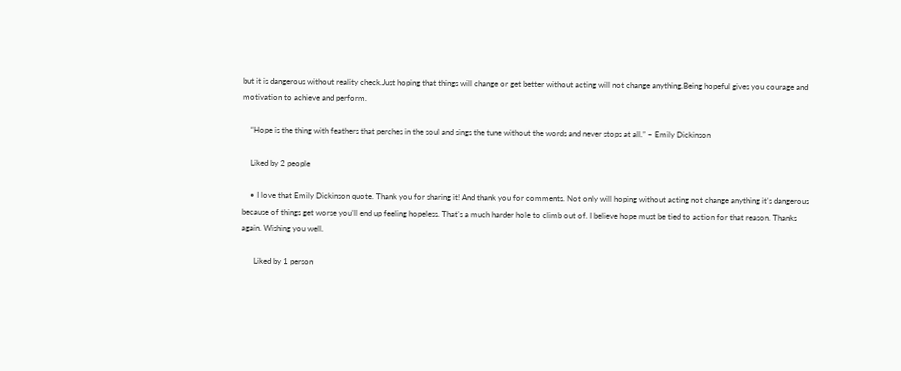but it is dangerous without reality check.Just hoping that things will change or get better without acting will not change anything.Being hopeful gives you courage and motivation to achieve and perform.

    “Hope is the thing with feathers that perches in the soul and sings the tune without the words and never stops at all.” – Emily Dickinson

    Liked by 2 people

    • I love that Emily Dickinson quote. Thank you for sharing it! And thank you for comments. Not only will hoping without acting not change anything it’s dangerous because of things get worse you’ll end up feeling hopeless. That’s a much harder hole to climb out of. I believe hope must be tied to action for that reason. Thanks again. Wishing you well.

      Liked by 1 person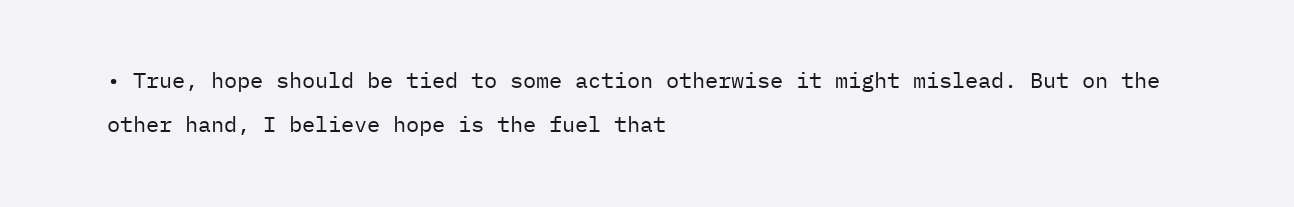• True, hope should be tied to some action otherwise it might mislead. But on the other hand, I believe hope is the fuel that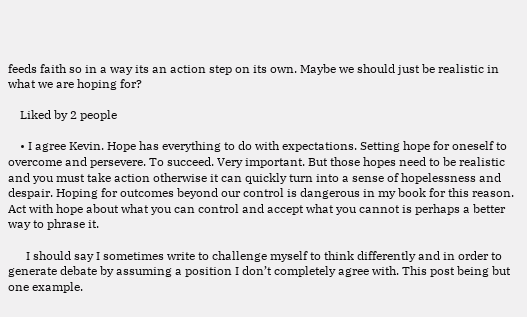feeds faith so in a way its an action step on its own. Maybe we should just be realistic in what we are hoping for?

    Liked by 2 people

    • I agree Kevin. Hope has everything to do with expectations. Setting hope for oneself to overcome and persevere. To succeed. Very important. But those hopes need to be realistic and you must take action otherwise it can quickly turn into a sense of hopelessness and despair. Hoping for outcomes beyond our control is dangerous in my book for this reason. Act with hope about what you can control and accept what you cannot is perhaps a better way to phrase it.

      I should say I sometimes write to challenge myself to think differently and in order to generate debate by assuming a position I don’t completely agree with. This post being but one example.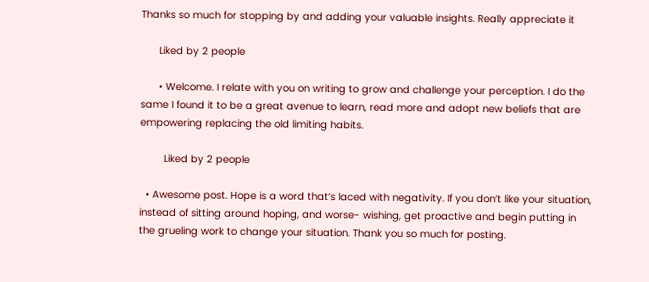Thanks so much for stopping by and adding your valuable insights. Really appreciate it

      Liked by 2 people

      • Welcome. I relate with you on writing to grow and challenge your perception. I do the same I found it to be a great avenue to learn, read more and adopt new beliefs that are empowering replacing the old limiting habits.

        Liked by 2 people

  • Awesome post. Hope is a word that’s laced with negativity. If you don’t like your situation, instead of sitting around hoping, and worse- wishing, get proactive and begin putting in the grueling work to change your situation. Thank you so much for posting.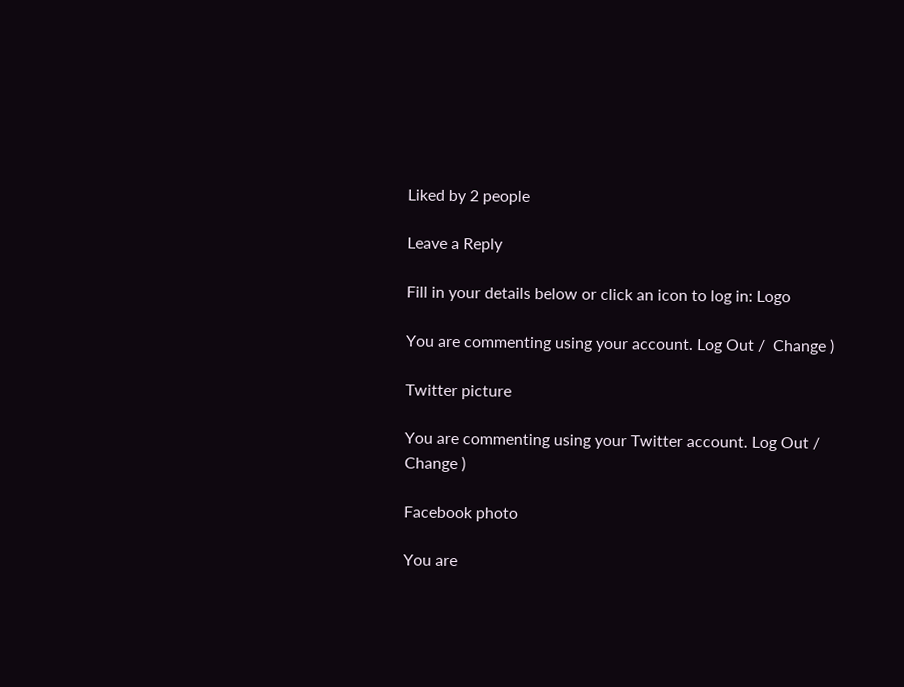Liked by 2 people

Leave a Reply

Fill in your details below or click an icon to log in: Logo

You are commenting using your account. Log Out /  Change )

Twitter picture

You are commenting using your Twitter account. Log Out /  Change )

Facebook photo

You are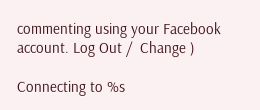commenting using your Facebook account. Log Out /  Change )

Connecting to %s